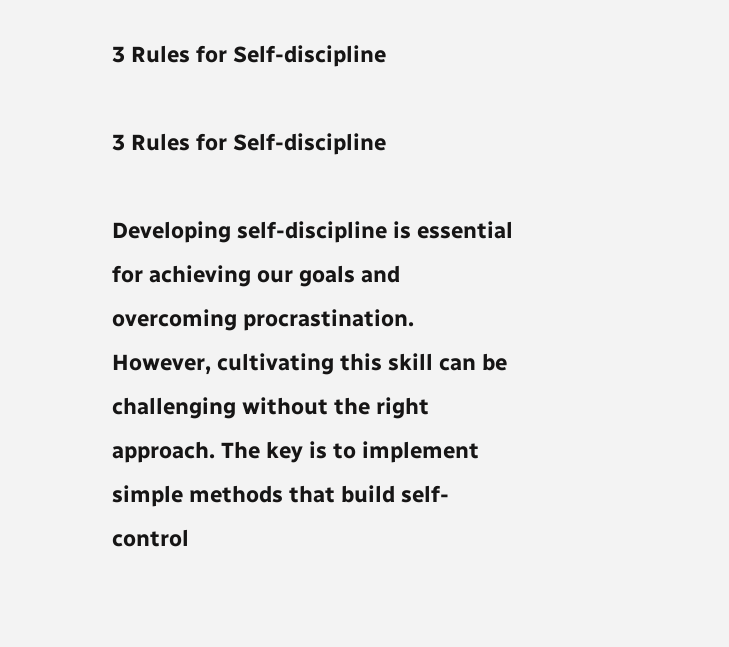3 Rules for Self-discipline

3 Rules for Self-discipline

Developing self-discipline is essential for achieving our goals and overcoming procrastination. However, cultivating this skill can be challenging without the right approach. The key is to implement simple methods that build self-control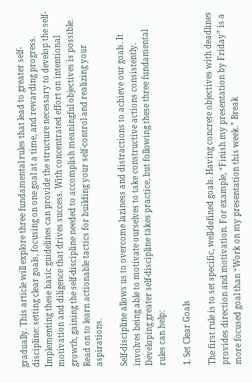gradually. This article will explore three fundamental rules that lead to greater self-discipline: setting clear goals, focusing on one goal at a time, and rewarding progress. Implementing these basic guidelines can provide the structure necessary to develop the self-motivation and diligence that drives success. With concentrated effort on intentional growth, gaining the self-discipline needed to accomplish meaningful objectives is possible. Read on to learn actionable tactics for building your self-control and realizing your aspirations.

Self-discipline allows us to overcome laziness and distractions to achieve our goals. It involves being able to motivate ourselves to take constructive actions consistently. Developing greater self-discipline takes practice, but following these three fundamental rules can help:

1. Set Clear Goals

The first rule is to set specific, well-defined goals. Having concrete objectives with deadlines provides direction and motivation. For example, “Finish my presentation by Friday” is a more focused goal than “Work on my presentation this week.” Break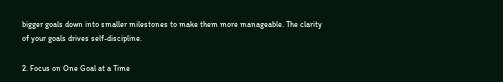bigger goals down into smaller milestones to make them more manageable. The clarity of your goals drives self-discipline.

2. Focus on One Goal at a Time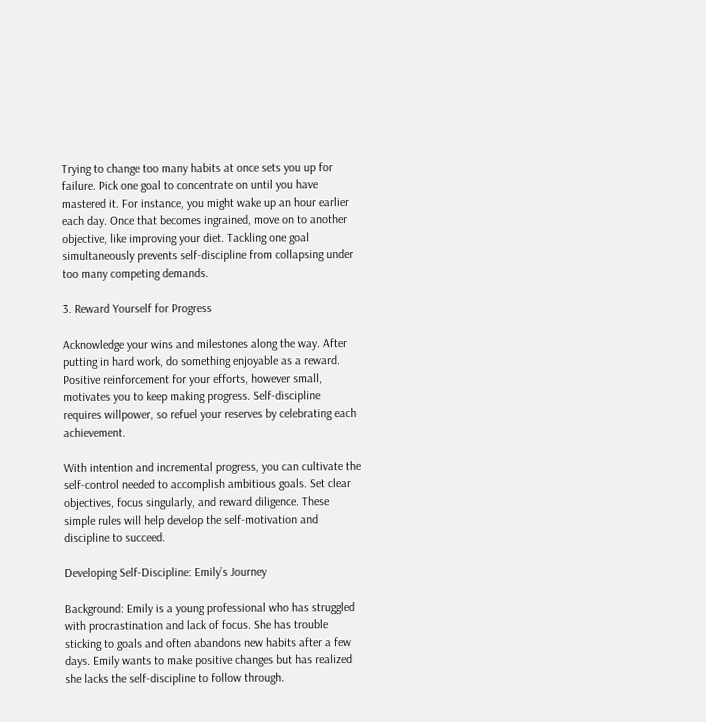Trying to change too many habits at once sets you up for failure. Pick one goal to concentrate on until you have mastered it. For instance, you might wake up an hour earlier each day. Once that becomes ingrained, move on to another objective, like improving your diet. Tackling one goal simultaneously prevents self-discipline from collapsing under too many competing demands.

3. Reward Yourself for Progress

Acknowledge your wins and milestones along the way. After putting in hard work, do something enjoyable as a reward. Positive reinforcement for your efforts, however small, motivates you to keep making progress. Self-discipline requires willpower, so refuel your reserves by celebrating each achievement.

With intention and incremental progress, you can cultivate the self-control needed to accomplish ambitious goals. Set clear objectives, focus singularly, and reward diligence. These simple rules will help develop the self-motivation and discipline to succeed.

Developing Self-Discipline: Emily’s Journey

Background: Emily is a young professional who has struggled with procrastination and lack of focus. She has trouble sticking to goals and often abandons new habits after a few days. Emily wants to make positive changes but has realized she lacks the self-discipline to follow through.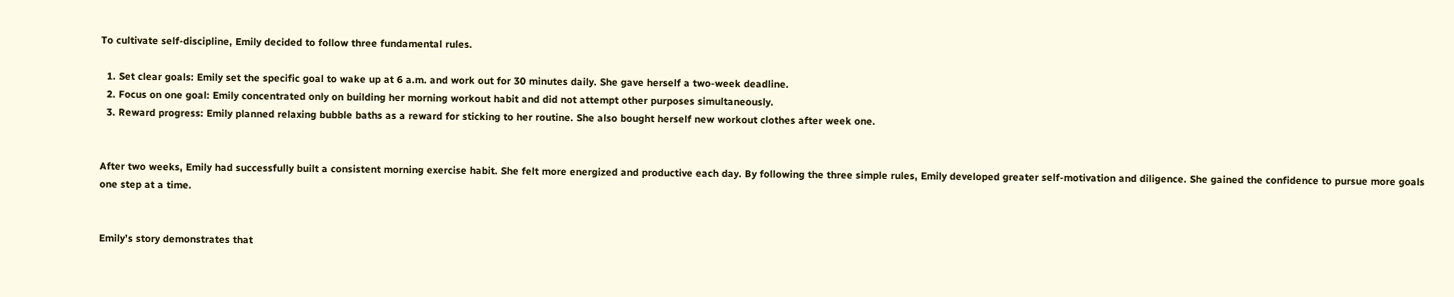To cultivate self-discipline, Emily decided to follow three fundamental rules.

  1. Set clear goals: Emily set the specific goal to wake up at 6 a.m. and work out for 30 minutes daily. She gave herself a two-week deadline.
  2. Focus on one goal: Emily concentrated only on building her morning workout habit and did not attempt other purposes simultaneously.
  3. Reward progress: Emily planned relaxing bubble baths as a reward for sticking to her routine. She also bought herself new workout clothes after week one.


After two weeks, Emily had successfully built a consistent morning exercise habit. She felt more energized and productive each day. By following the three simple rules, Emily developed greater self-motivation and diligence. She gained the confidence to pursue more goals one step at a time.


Emily’s story demonstrates that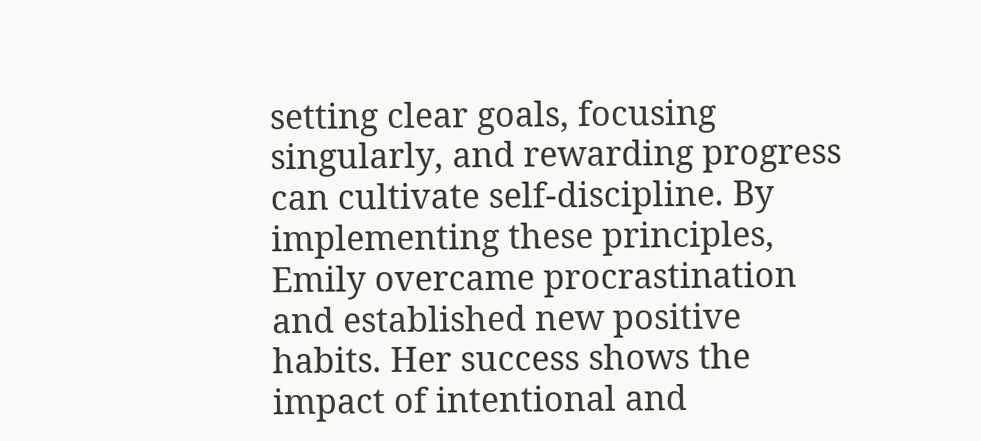setting clear goals, focusing singularly, and rewarding progress can cultivate self-discipline. By implementing these principles, Emily overcame procrastination and established new positive habits. Her success shows the impact of intentional and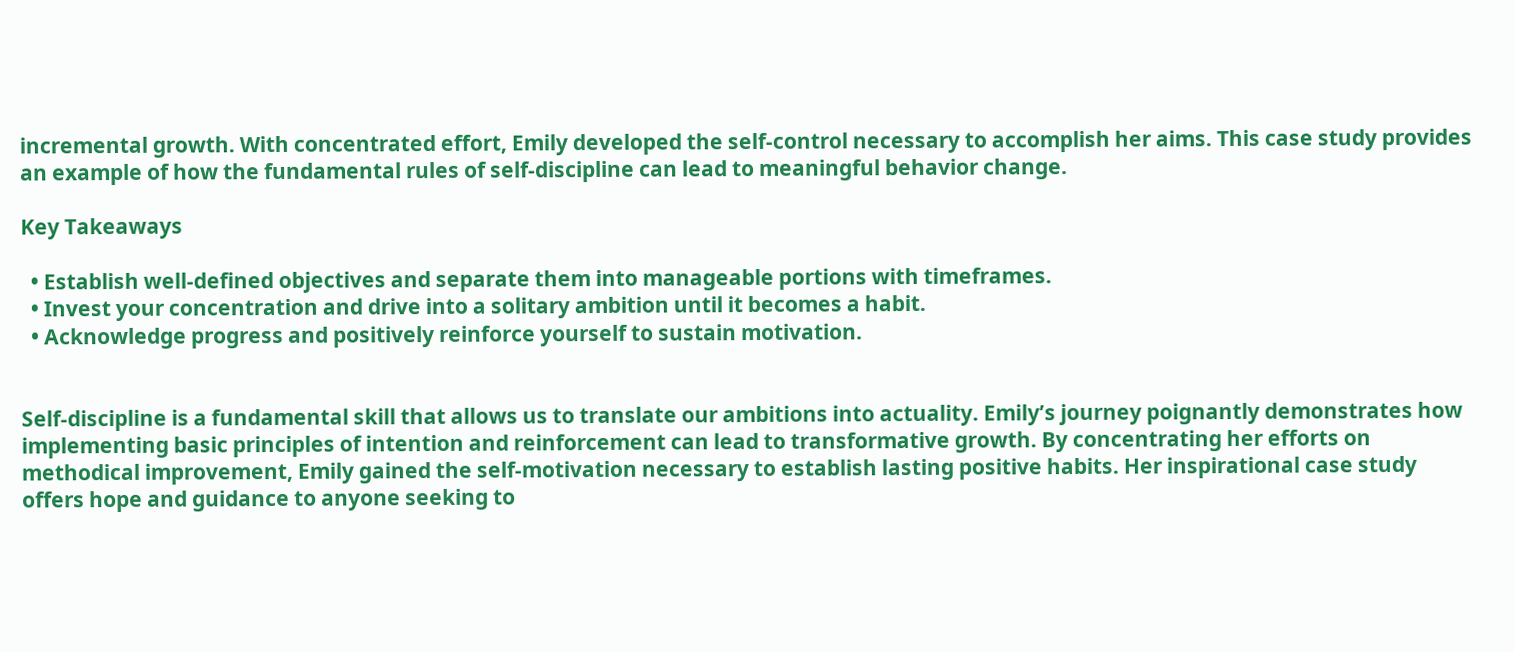incremental growth. With concentrated effort, Emily developed the self-control necessary to accomplish her aims. This case study provides an example of how the fundamental rules of self-discipline can lead to meaningful behavior change.

Key Takeaways

  • Establish well-defined objectives and separate them into manageable portions with timeframes.
  • Invest your concentration and drive into a solitary ambition until it becomes a habit.
  • Acknowledge progress and positively reinforce yourself to sustain motivation.


Self-discipline is a fundamental skill that allows us to translate our ambitions into actuality. Emily’s journey poignantly demonstrates how implementing basic principles of intention and reinforcement can lead to transformative growth. By concentrating her efforts on methodical improvement, Emily gained the self-motivation necessary to establish lasting positive habits. Her inspirational case study offers hope and guidance to anyone seeking to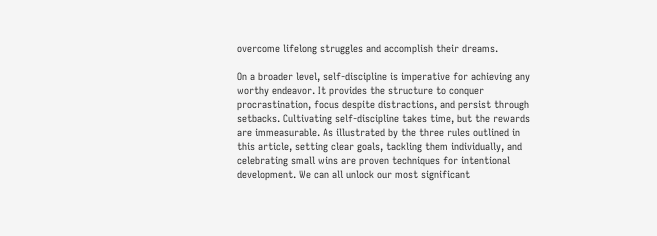overcome lifelong struggles and accomplish their dreams.

On a broader level, self-discipline is imperative for achieving any worthy endeavor. It provides the structure to conquer procrastination, focus despite distractions, and persist through setbacks. Cultivating self-discipline takes time, but the rewards are immeasurable. As illustrated by the three rules outlined in this article, setting clear goals, tackling them individually, and celebrating small wins are proven techniques for intentional development. We can all unlock our most significant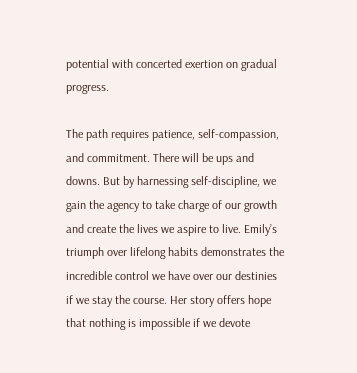potential with concerted exertion on gradual progress.

The path requires patience, self-compassion, and commitment. There will be ups and downs. But by harnessing self-discipline, we gain the agency to take charge of our growth and create the lives we aspire to live. Emily’s triumph over lifelong habits demonstrates the incredible control we have over our destinies if we stay the course. Her story offers hope that nothing is impossible if we devote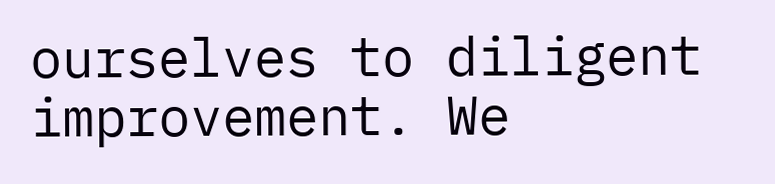ourselves to diligent improvement. We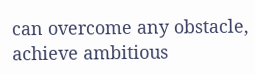can overcome any obstacle, achieve ambitious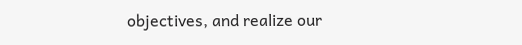objectives, and realize our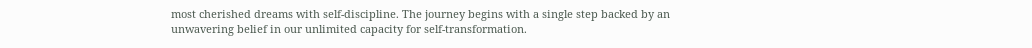most cherished dreams with self-discipline. The journey begins with a single step backed by an unwavering belief in our unlimited capacity for self-transformation.